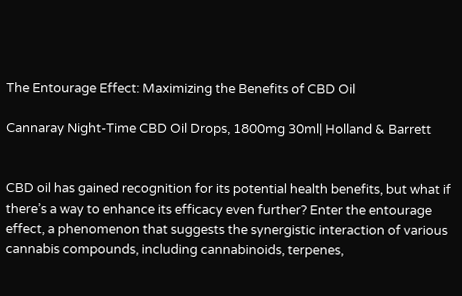The Entourage Effect: Maximizing the Benefits of CBD Oil

Cannaray Night-Time CBD Oil Drops, 1800mg 30ml| Holland & Barrett


CBD oil has gained recognition for its potential health benefits, but what if there’s a way to enhance its efficacy even further? Enter the entourage effect, a phenomenon that suggests the synergistic interaction of various cannabis compounds, including cannabinoids, terpenes,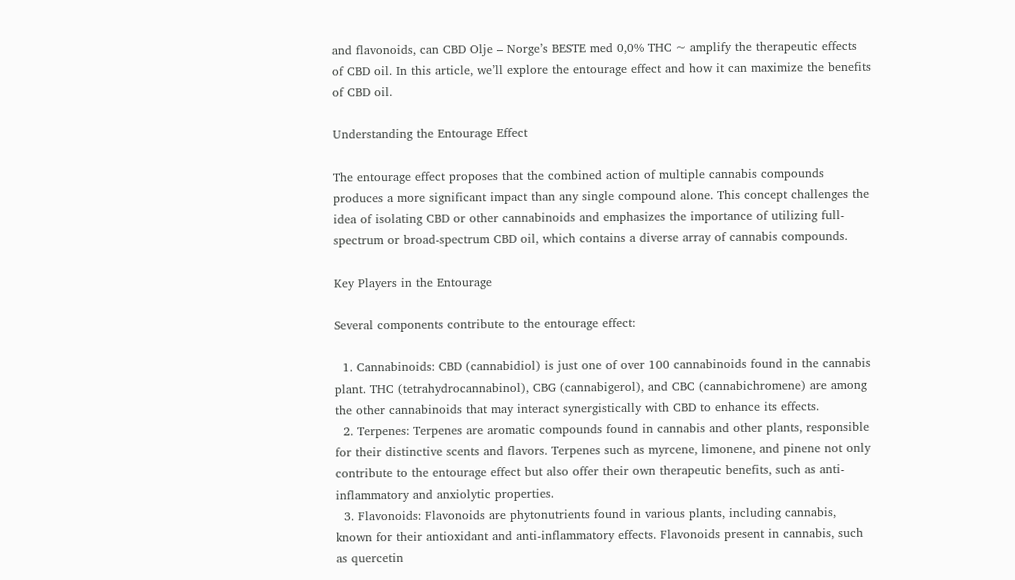and flavonoids, can CBD Olje – Norge’s BESTE med 0,0% THC ~ amplify the therapeutic effects of CBD oil. In this article, we’ll explore the entourage effect and how it can maximize the benefits of CBD oil.

Understanding the Entourage Effect

The entourage effect proposes that the combined action of multiple cannabis compounds produces a more significant impact than any single compound alone. This concept challenges the idea of isolating CBD or other cannabinoids and emphasizes the importance of utilizing full-spectrum or broad-spectrum CBD oil, which contains a diverse array of cannabis compounds.

Key Players in the Entourage

Several components contribute to the entourage effect:

  1. Cannabinoids: CBD (cannabidiol) is just one of over 100 cannabinoids found in the cannabis plant. THC (tetrahydrocannabinol), CBG (cannabigerol), and CBC (cannabichromene) are among the other cannabinoids that may interact synergistically with CBD to enhance its effects.
  2. Terpenes: Terpenes are aromatic compounds found in cannabis and other plants, responsible for their distinctive scents and flavors. Terpenes such as myrcene, limonene, and pinene not only contribute to the entourage effect but also offer their own therapeutic benefits, such as anti-inflammatory and anxiolytic properties.
  3. Flavonoids: Flavonoids are phytonutrients found in various plants, including cannabis, known for their antioxidant and anti-inflammatory effects. Flavonoids present in cannabis, such as quercetin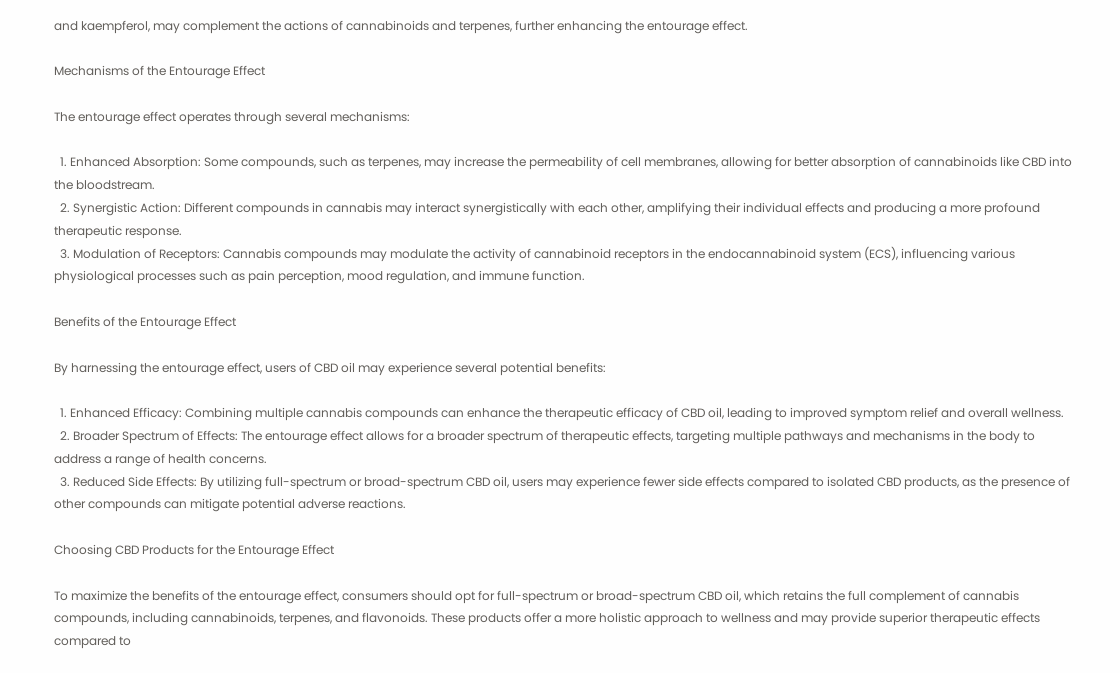and kaempferol, may complement the actions of cannabinoids and terpenes, further enhancing the entourage effect.

Mechanisms of the Entourage Effect

The entourage effect operates through several mechanisms:

  1. Enhanced Absorption: Some compounds, such as terpenes, may increase the permeability of cell membranes, allowing for better absorption of cannabinoids like CBD into the bloodstream.
  2. Synergistic Action: Different compounds in cannabis may interact synergistically with each other, amplifying their individual effects and producing a more profound therapeutic response.
  3. Modulation of Receptors: Cannabis compounds may modulate the activity of cannabinoid receptors in the endocannabinoid system (ECS), influencing various physiological processes such as pain perception, mood regulation, and immune function.

Benefits of the Entourage Effect

By harnessing the entourage effect, users of CBD oil may experience several potential benefits:

  1. Enhanced Efficacy: Combining multiple cannabis compounds can enhance the therapeutic efficacy of CBD oil, leading to improved symptom relief and overall wellness.
  2. Broader Spectrum of Effects: The entourage effect allows for a broader spectrum of therapeutic effects, targeting multiple pathways and mechanisms in the body to address a range of health concerns.
  3. Reduced Side Effects: By utilizing full-spectrum or broad-spectrum CBD oil, users may experience fewer side effects compared to isolated CBD products, as the presence of other compounds can mitigate potential adverse reactions.

Choosing CBD Products for the Entourage Effect

To maximize the benefits of the entourage effect, consumers should opt for full-spectrum or broad-spectrum CBD oil, which retains the full complement of cannabis compounds, including cannabinoids, terpenes, and flavonoids. These products offer a more holistic approach to wellness and may provide superior therapeutic effects compared to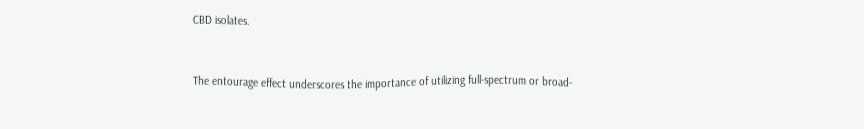CBD isolates.


The entourage effect underscores the importance of utilizing full-spectrum or broad-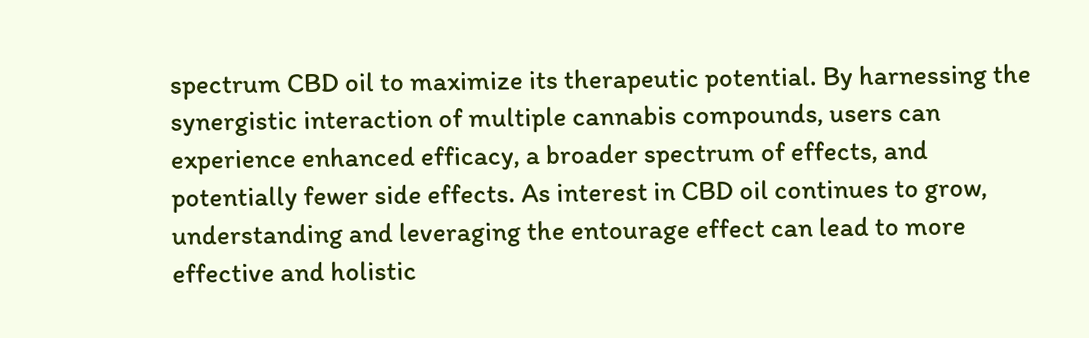spectrum CBD oil to maximize its therapeutic potential. By harnessing the synergistic interaction of multiple cannabis compounds, users can experience enhanced efficacy, a broader spectrum of effects, and potentially fewer side effects. As interest in CBD oil continues to grow, understanding and leveraging the entourage effect can lead to more effective and holistic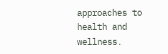approaches to health and wellness.